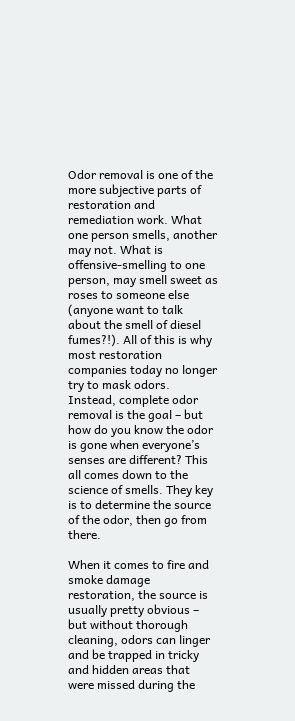Odor removal is one of the more subjective parts of restoration and remediation work. What one person smells, another may not. What is offensive-smelling to one person, may smell sweet as roses to someone else (anyone want to talk about the smell of diesel fumes?!). All of this is why most restoration companies today no longer try to mask odors. Instead, complete odor removal is the goal – but how do you know the odor is gone when everyone’s senses are different? This all comes down to the science of smells. They key is to determine the source of the odor, then go from there.

When it comes to fire and smoke damage restoration, the source is usually pretty obvious – but without thorough cleaning, odors can linger and be trapped in tricky and hidden areas that were missed during the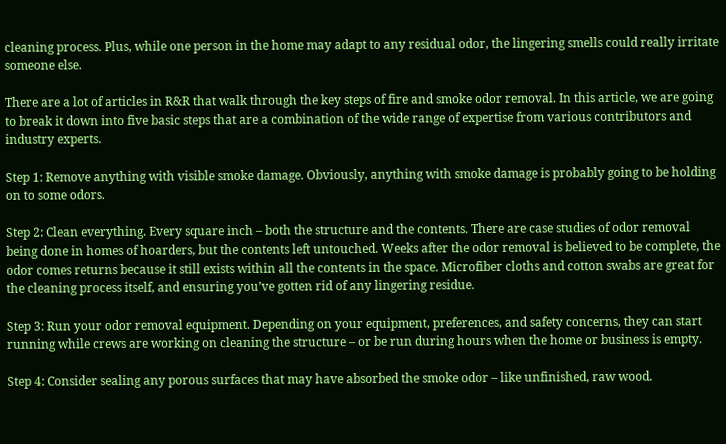cleaning process. Plus, while one person in the home may adapt to any residual odor, the lingering smells could really irritate someone else.

There are a lot of articles in R&R that walk through the key steps of fire and smoke odor removal. In this article, we are going to break it down into five basic steps that are a combination of the wide range of expertise from various contributors and industry experts.

Step 1: Remove anything with visible smoke damage. Obviously, anything with smoke damage is probably going to be holding on to some odors.

Step 2: Clean everything. Every square inch – both the structure and the contents. There are case studies of odor removal being done in homes of hoarders, but the contents left untouched. Weeks after the odor removal is believed to be complete, the odor comes returns because it still exists within all the contents in the space. Microfiber cloths and cotton swabs are great for the cleaning process itself, and ensuring you’ve gotten rid of any lingering residue.

Step 3: Run your odor removal equipment. Depending on your equipment, preferences, and safety concerns, they can start running while crews are working on cleaning the structure – or be run during hours when the home or business is empty.

Step 4: Consider sealing any porous surfaces that may have absorbed the smoke odor – like unfinished, raw wood.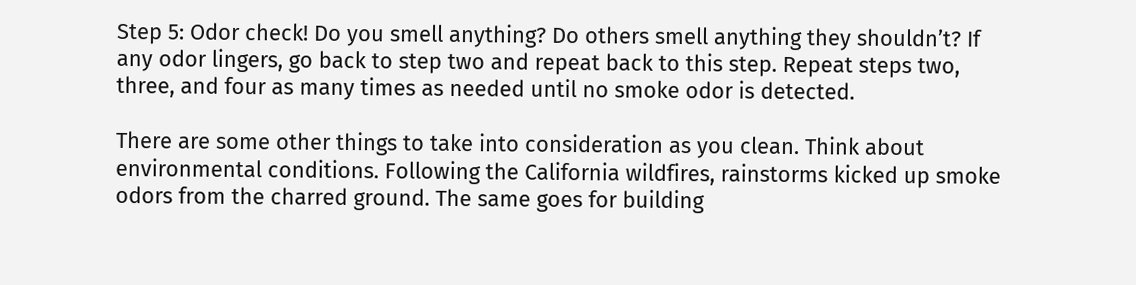Step 5: Odor check! Do you smell anything? Do others smell anything they shouldn’t? If any odor lingers, go back to step two and repeat back to this step. Repeat steps two, three, and four as many times as needed until no smoke odor is detected.

There are some other things to take into consideration as you clean. Think about environmental conditions. Following the California wildfires, rainstorms kicked up smoke odors from the charred ground. The same goes for building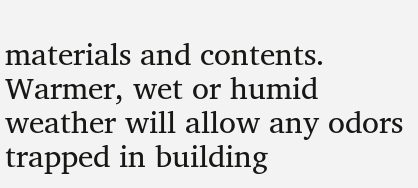materials and contents. Warmer, wet or humid weather will allow any odors trapped in building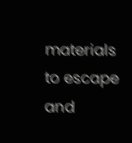materials to escape and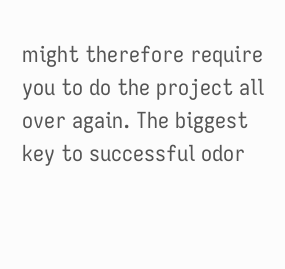might therefore require you to do the project all over again. The biggest key to successful odor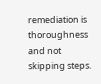remediation is thoroughness and not skipping steps.